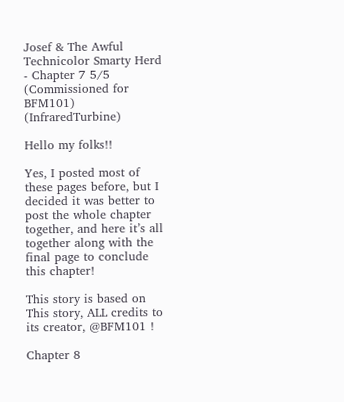Josef & The Awful Technicolor Smarty Herd - Chapter 7 5/5 (Commissioned for BFM101) (InfraredTurbine)

Hello my folks!!

Yes, I posted most of these pages before, but I decided it was better to post the whole chapter together, and here it’s all together along with the final page to conclude this chapter!

This story is based on This story, ALL credits to its creator, @BFM101 !

Chapter 8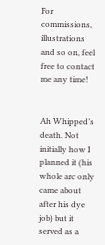For commissions, illustrations and so on, feel free to contact me any time!


Ah Whipped’s death. Not initially how I planned it (his whole arc only came about after his dye job) but it served as a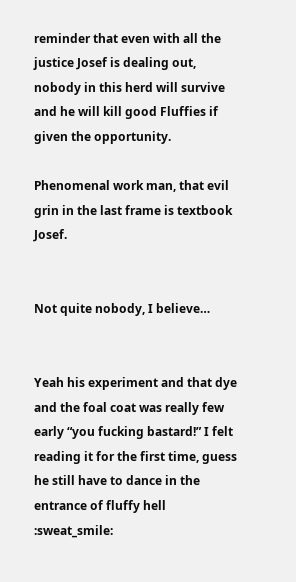reminder that even with all the justice Josef is dealing out, nobody in this herd will survive and he will kill good Fluffies if given the opportunity.

Phenomenal work man, that evil grin in the last frame is textbook Josef.


Not quite nobody, I believe…


Yeah his experiment and that dye and the foal coat was really few early “you fucking bastard!” I felt reading it for the first time, guess he still have to dance in the entrance of fluffy hell :sweat_smile: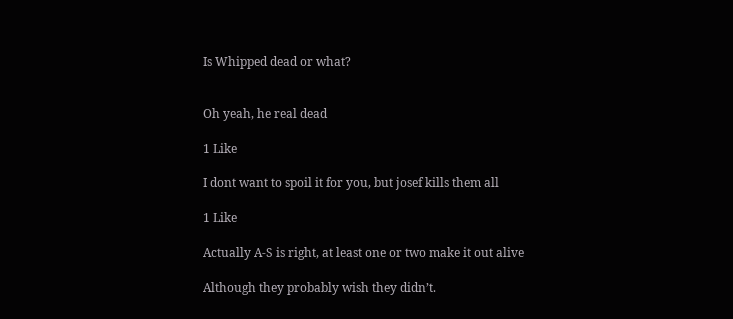Is Whipped dead or what?


Oh yeah, he real dead

1 Like

I dont want to spoil it for you, but josef kills them all

1 Like

Actually A-S is right, at least one or two make it out alive

Although they probably wish they didn’t.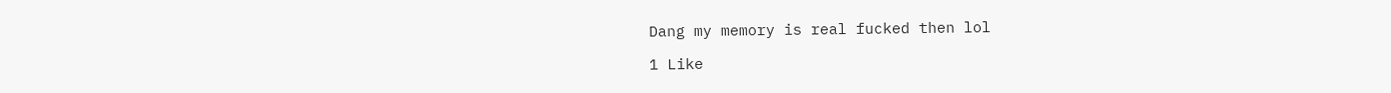Dang my memory is real fucked then lol

1 Like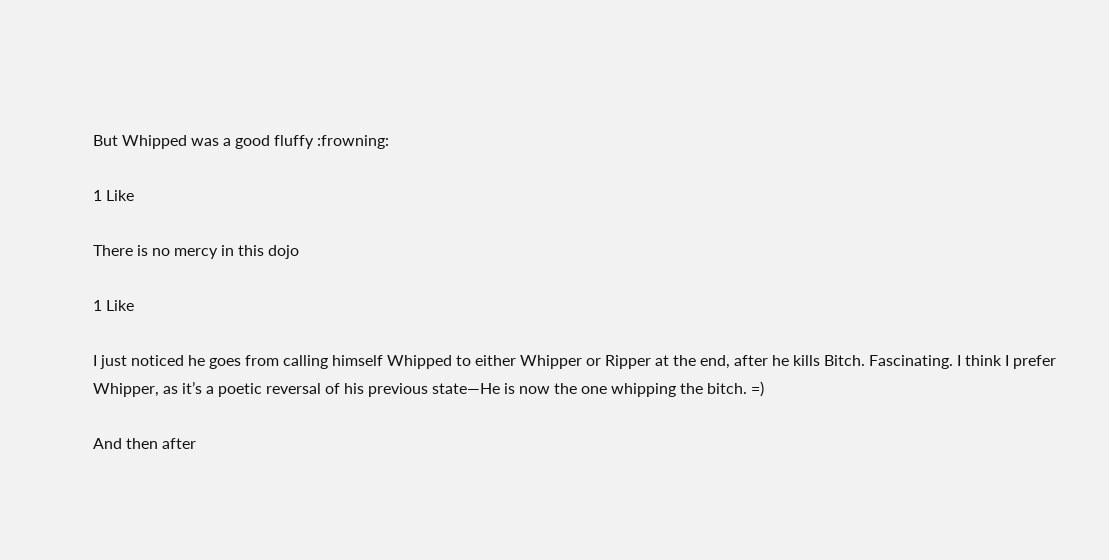But Whipped was a good fluffy :frowning:

1 Like

There is no mercy in this dojo

1 Like

I just noticed he goes from calling himself Whipped to either Whipper or Ripper at the end, after he kills Bitch. Fascinating. I think I prefer Whipper, as it’s a poetic reversal of his previous state—He is now the one whipping the bitch. =)

And then after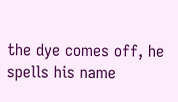the dye comes off, he spells his name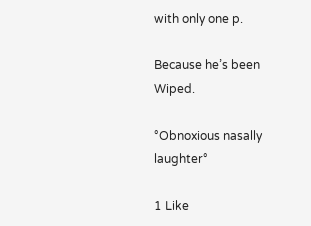with only one p.

Because he’s been Wiped.

°Obnoxious nasally laughter°

1 Like